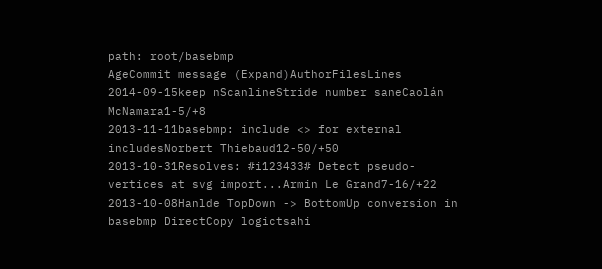path: root/basebmp
AgeCommit message (Expand)AuthorFilesLines
2014-09-15keep nScanlineStride number saneCaolán McNamara1-5/+8
2013-11-11basebmp: include <> for external includesNorbert Thiebaud12-50/+50
2013-10-31Resolves: #i123433# Detect pseudo-vertices at svg import...Armin Le Grand7-16/+22
2013-10-08Hanlde TopDown -> BottomUp conversion in basebmp DirectCopy logictsahi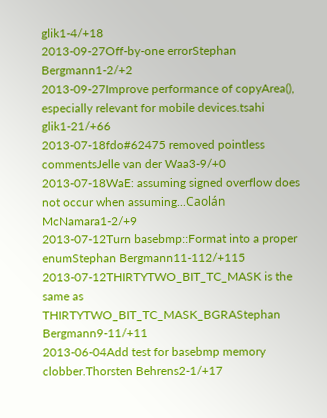glik1-4/+18
2013-09-27Off-by-one errorStephan Bergmann1-2/+2
2013-09-27Improve performance of copyArea(), especially relevant for mobile devices.tsahi glik1-21/+66
2013-07-18fdo#62475 removed pointless commentsJelle van der Waa3-9/+0
2013-07-18WaE: assuming signed overflow does not occur when assuming...Caolán McNamara1-2/+9
2013-07-12Turn basebmp::Format into a proper enumStephan Bergmann11-112/+115
2013-07-12THIRTYTWO_BIT_TC_MASK is the same as THIRTYTWO_BIT_TC_MASK_BGRAStephan Bergmann9-11/+11
2013-06-04Add test for basebmp memory clobber.Thorsten Behrens2-1/+17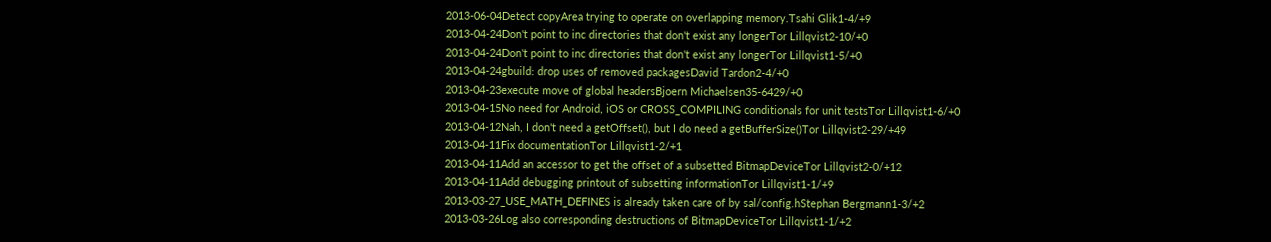2013-06-04Detect copyArea trying to operate on overlapping memory.Tsahi Glik1-4/+9
2013-04-24Don't point to inc directories that don't exist any longerTor Lillqvist2-10/+0
2013-04-24Don't point to inc directories that don't exist any longerTor Lillqvist1-5/+0
2013-04-24gbuild: drop uses of removed packagesDavid Tardon2-4/+0
2013-04-23execute move of global headersBjoern Michaelsen35-6429/+0
2013-04-15No need for Android, iOS or CROSS_COMPILING conditionals for unit testsTor Lillqvist1-6/+0
2013-04-12Nah, I don't need a getOffset(), but I do need a getBufferSize()Tor Lillqvist2-29/+49
2013-04-11Fix documentationTor Lillqvist1-2/+1
2013-04-11Add an accessor to get the offset of a subsetted BitmapDeviceTor Lillqvist2-0/+12
2013-04-11Add debugging printout of subsetting informationTor Lillqvist1-1/+9
2013-03-27_USE_MATH_DEFINES is already taken care of by sal/config.hStephan Bergmann1-3/+2
2013-03-26Log also corresponding destructions of BitmapDeviceTor Lillqvist1-1/+2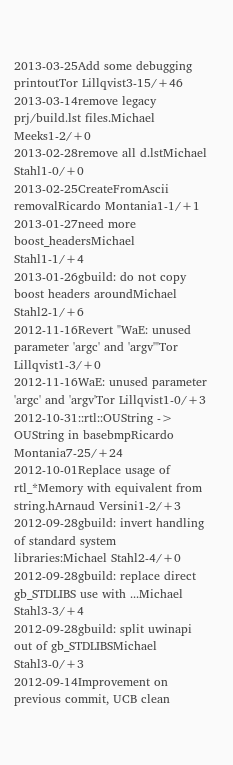2013-03-25Add some debugging printoutTor Lillqvist3-15/+46
2013-03-14remove legacy prj/build.lst files.Michael Meeks1-2/+0
2013-02-28remove all d.lstMichael Stahl1-0/+0
2013-02-25CreateFromAscii removalRicardo Montania1-1/+1
2013-01-27need more boost_headersMichael Stahl1-1/+4
2013-01-26gbuild: do not copy boost headers aroundMichael Stahl2-1/+6
2012-11-16Revert "WaE: unused parameter 'argc' and 'argv'"Tor Lillqvist1-3/+0
2012-11-16WaE: unused parameter 'argc' and 'argv'Tor Lillqvist1-0/+3
2012-10-31::rtl::OUString -> OUString in basebmpRicardo Montania7-25/+24
2012-10-01Replace usage of rtl_*Memory with equivalent from string.hArnaud Versini1-2/+3
2012-09-28gbuild: invert handling of standard system libraries:Michael Stahl2-4/+0
2012-09-28gbuild: replace direct gb_STDLIBS use with ...Michael Stahl3-3/+4
2012-09-28gbuild: split uwinapi out of gb_STDLIBSMichael Stahl3-0/+3
2012-09-14Improvement on previous commit, UCB clean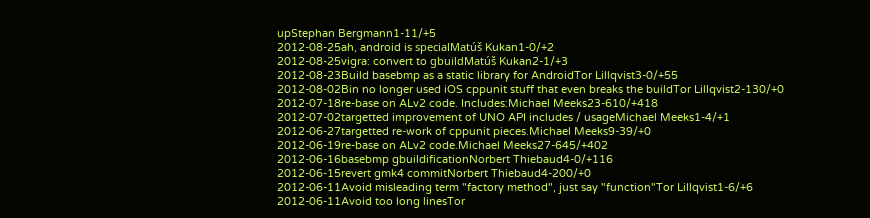upStephan Bergmann1-11/+5
2012-08-25ah, android is specialMatúš Kukan1-0/+2
2012-08-25vigra: convert to gbuildMatúš Kukan2-1/+3
2012-08-23Build basebmp as a static library for AndroidTor Lillqvist3-0/+55
2012-08-02Bin no longer used iOS cppunit stuff that even breaks the buildTor Lillqvist2-130/+0
2012-07-18re-base on ALv2 code. Includes:Michael Meeks23-610/+418
2012-07-02targetted improvement of UNO API includes / usageMichael Meeks1-4/+1
2012-06-27targetted re-work of cppunit pieces.Michael Meeks9-39/+0
2012-06-19re-base on ALv2 code.Michael Meeks27-645/+402
2012-06-16basebmp gbuildificationNorbert Thiebaud4-0/+116
2012-06-15revert gmk4 commitNorbert Thiebaud4-200/+0
2012-06-11Avoid misleading term "factory method", just say "function"Tor Lillqvist1-6/+6
2012-06-11Avoid too long linesTor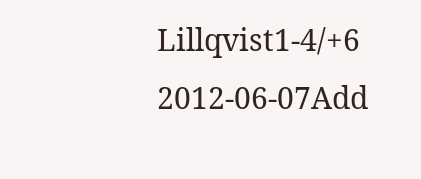Lillqvist1-4/+6
2012-06-07Add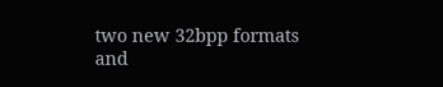two new 32bpp formats and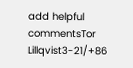add helpful commentsTor Lillqvist3-21/+86